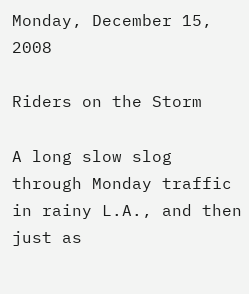Monday, December 15, 2008

Riders on the Storm

A long slow slog through Monday traffic in rainy L.A., and then just as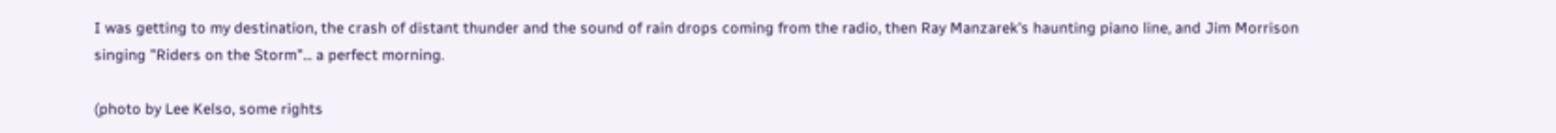I was getting to my destination, the crash of distant thunder and the sound of rain drops coming from the radio, then Ray Manzarek's haunting piano line, and Jim Morrison singing "Riders on the Storm"... a perfect morning.

(photo by Lee Kelso, some rights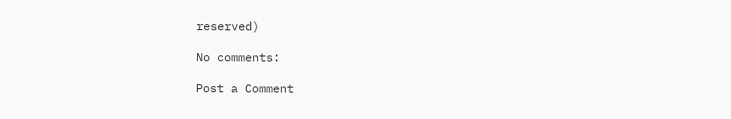reserved)

No comments:

Post a Comment